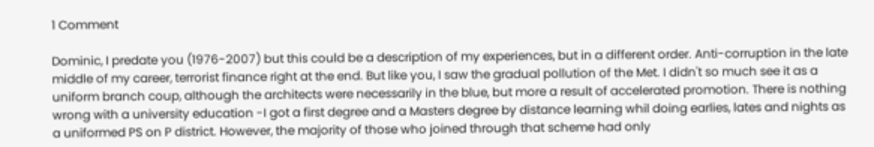1 Comment

Dominic, I predate you (1976-2007) but this could be a description of my experiences, but in a different order. Anti-corruption in the late middle of my career, terrorist finance right at the end. But like you, I saw the gradual pollution of the Met. I didn't so much see it as a uniform branch coup, although the architects were necessarily in the blue, but more a result of accelerated promotion. There is nothing wrong with a university education -I got a first degree and a Masters degree by distance learning whil doing earlies, lates and nights as a uniformed PS on P district. However, the majority of those who joined through that scheme had only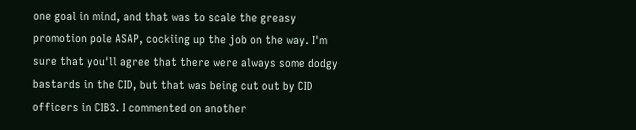one goal in mind, and that was to scale the greasy promotion pole ASAP, cockiing up the job on the way. I'm sure that you'll agree that there were always some dodgy bastards in the CID, but that was being cut out by CID officers in CIB3. I commented on another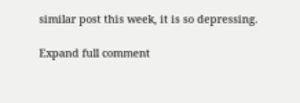similar post this week, it is so depressing.

Expand full comment